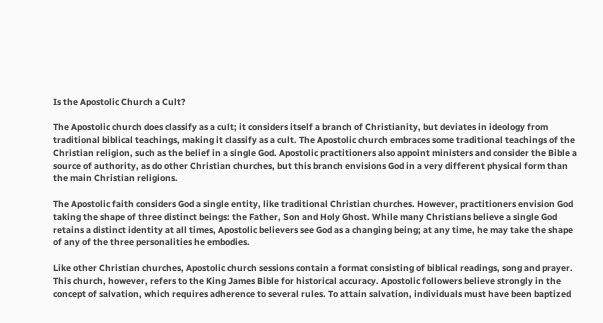Is the Apostolic Church a Cult?

The Apostolic church does classify as a cult; it considers itself a branch of Christianity, but deviates in ideology from traditional biblical teachings, making it classify as a cult. The Apostolic church embraces some traditional teachings of the Christian religion, such as the belief in a single God. Apostolic practitioners also appoint ministers and consider the Bible a source of authority, as do other Christian churches, but this branch envisions God in a very different physical form than the main Christian religions.

The Apostolic faith considers God a single entity, like traditional Christian churches. However, practitioners envision God taking the shape of three distinct beings: the Father, Son and Holy Ghost. While many Christians believe a single God retains a distinct identity at all times, Apostolic believers see God as a changing being; at any time, he may take the shape of any of the three personalities he embodies.

Like other Christian churches, Apostolic church sessions contain a format consisting of biblical readings, song and prayer. This church, however, refers to the King James Bible for historical accuracy. Apostolic followers believe strongly in the concept of salvation, which requires adherence to several rules. To attain salvation, individuals must have been baptized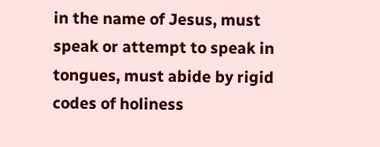in the name of Jesus, must speak or attempt to speak in tongues, must abide by rigid codes of holiness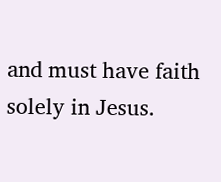and must have faith solely in Jesus.